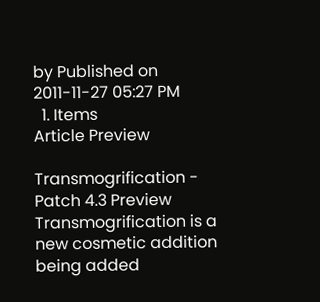by Published on 2011-11-27 05:27 PM
  1. Items
Article Preview

Transmogrification - Patch 4.3 Preview
Transmogrification is a new cosmetic addition being added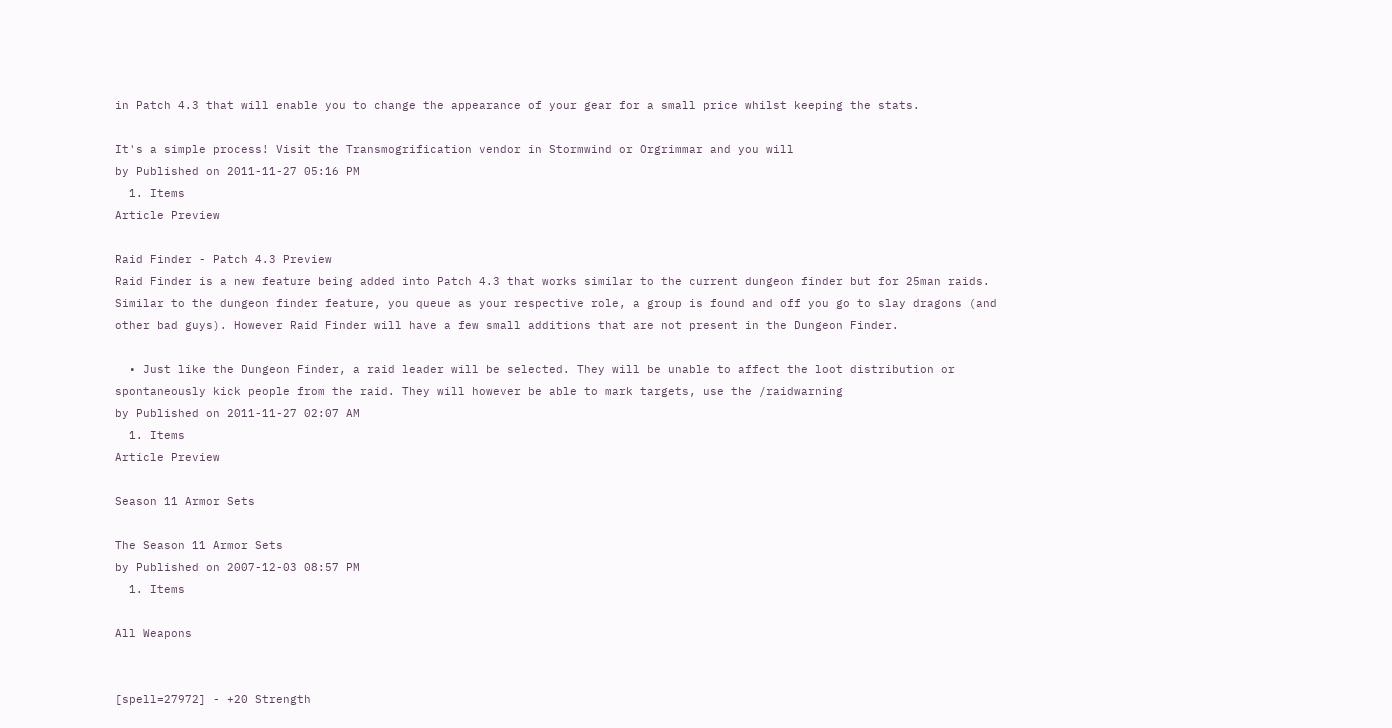in Patch 4.3 that will enable you to change the appearance of your gear for a small price whilst keeping the stats.

It's a simple process! Visit the Transmogrification vendor in Stormwind or Orgrimmar and you will
by Published on 2011-11-27 05:16 PM
  1. Items
Article Preview

Raid Finder - Patch 4.3 Preview
Raid Finder is a new feature being added into Patch 4.3 that works similar to the current dungeon finder but for 25man raids. Similar to the dungeon finder feature, you queue as your respective role, a group is found and off you go to slay dragons (and other bad guys). However Raid Finder will have a few small additions that are not present in the Dungeon Finder.

  • Just like the Dungeon Finder, a raid leader will be selected. They will be unable to affect the loot distribution or spontaneously kick people from the raid. They will however be able to mark targets, use the /raidwarning
by Published on 2011-11-27 02:07 AM
  1. Items
Article Preview

Season 11 Armor Sets

The Season 11 Armor Sets
by Published on 2007-12-03 08:57 PM
  1. Items

All Weapons


[spell=27972] - +20 Strength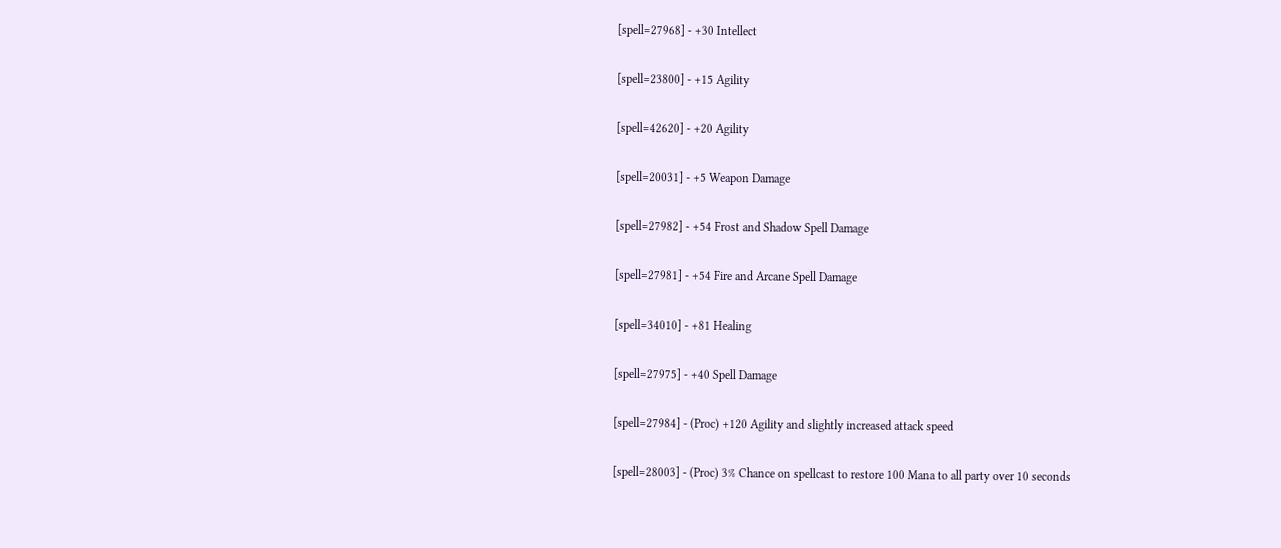[spell=27968] - +30 Intellect

[spell=23800] - +15 Agility

[spell=42620] - +20 Agility

[spell=20031] - +5 Weapon Damage

[spell=27982] - +54 Frost and Shadow Spell Damage

[spell=27981] - +54 Fire and Arcane Spell Damage

[spell=34010] - +81 Healing

[spell=27975] - +40 Spell Damage

[spell=27984] - (Proc) +120 Agility and slightly increased attack speed

[spell=28003] - (Proc) 3% Chance on spellcast to restore 100 Mana to all party over 10 seconds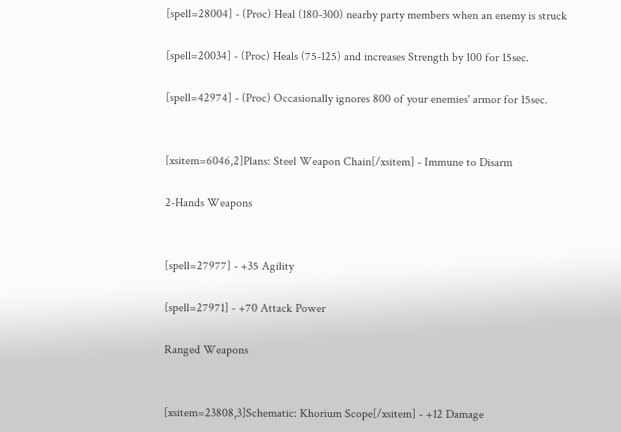[spell=28004] - (Proc) Heal (180-300) nearby party members when an enemy is struck

[spell=20034] - (Proc) Heals (75-125) and increases Strength by 100 for 15sec.

[spell=42974] - (Proc) Occasionally ignores 800 of your enemies' armor for 15sec.


[xsitem=6046,2]Plans: Steel Weapon Chain[/xsitem] - Immune to Disarm

2-Hands Weapons


[spell=27977] - +35 Agility

[spell=27971] - +70 Attack Power

Ranged Weapons


[xsitem=23808,3]Schematic: Khorium Scope[/xsitem] - +12 Damage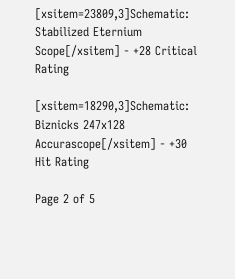[xsitem=23809,3]Schematic: Stabilized Eternium Scope[/xsitem] - +28 Critical Rating

[xsitem=18290,3]Schematic: Biznicks 247x128 Accurascope[/xsitem] - +30 Hit Rating

Page 2 of 5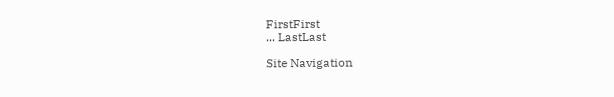FirstFirst
... LastLast

Site Navigation